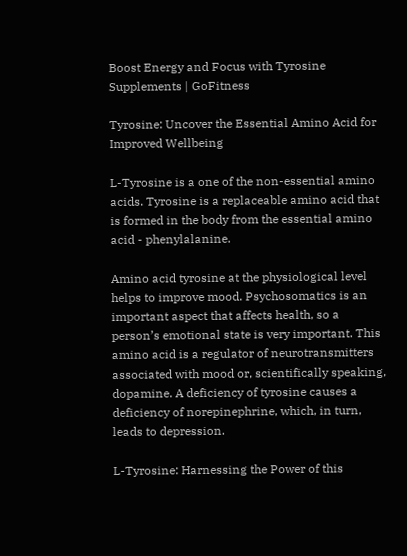Boost Energy and Focus with Tyrosine Supplements | GoFitness

Tyrosine: Uncover the Essential Amino Acid for Improved Wellbeing

L-Tyrosine is a one of the non-essential amino acids. Tyrosine is a replaceable amino acid that is formed in the body from the essential amino acid - phenylalanine.

Amino acid tyrosine at the physiological level helps to improve mood. Psychosomatics is an important aspect that affects health, so a person’s emotional state is very important. This amino acid is a regulator of neurotransmitters associated with mood or, scientifically speaking, dopamine. A deficiency of tyrosine causes a deficiency of norepinephrine, which, in turn, leads to depression.

L-Tyrosine: Harnessing the Power of this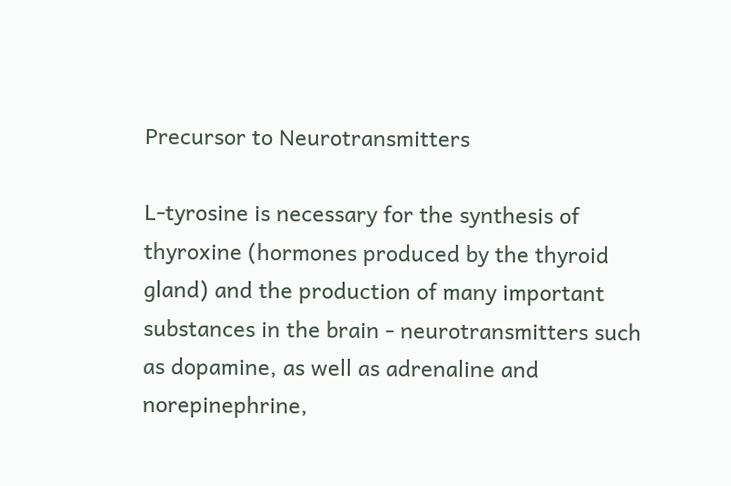Precursor to Neurotransmitters

L-tyrosine is necessary for the synthesis of thyroxine (hormones produced by the thyroid gland) and the production of many important substances in the brain - neurotransmitters such as dopamine, as well as adrenaline and norepinephrine,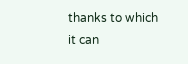thanks to which it can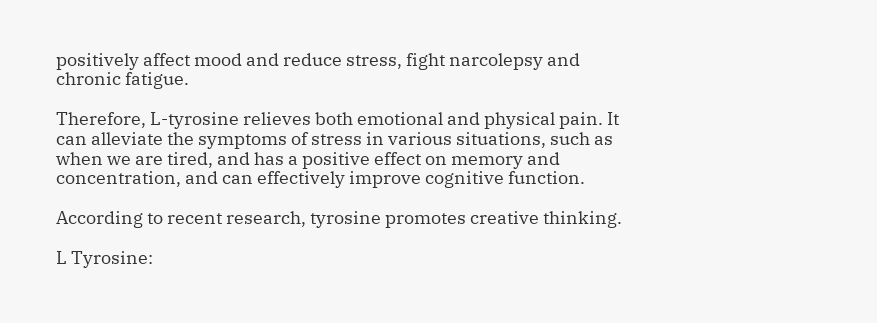positively affect mood and reduce stress, fight narcolepsy and chronic fatigue.

Therefore, L-tyrosine relieves both emotional and physical pain. It can alleviate the symptoms of stress in various situations, such as when we are tired, and has a positive effect on memory and concentration, and can effectively improve cognitive function.

According to recent research, tyrosine promotes creative thinking.

L Tyrosine: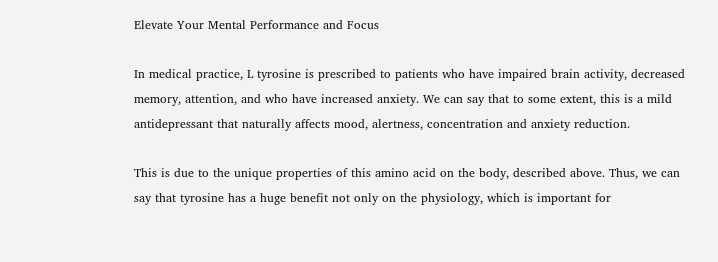Elevate Your Mental Performance and Focus

In medical practice, L tyrosine is prescribed to patients who have impaired brain activity, decreased memory, attention, and who have increased anxiety. We can say that to some extent, this is a mild antidepressant that naturally affects mood, alertness, concentration and anxiety reduction.

This is due to the unique properties of this amino acid on the body, described above. Thus, we can say that tyrosine has a huge benefit not only on the physiology, which is important for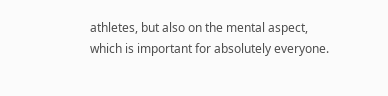athletes, but also on the mental aspect, which is important for absolutely everyone.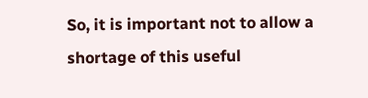So, it is important not to allow a shortage of this useful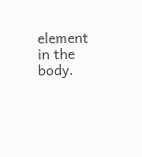element in the body.